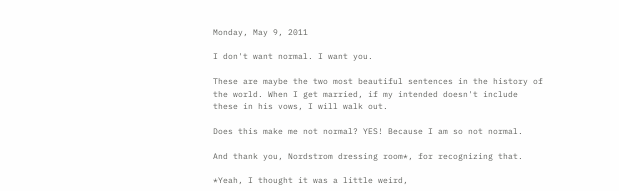Monday, May 9, 2011

I don't want normal. I want you.

These are maybe the two most beautiful sentences in the history of the world. When I get married, if my intended doesn't include these in his vows, I will walk out.

Does this make me not normal? YES! Because I am so not normal.

And thank you, Nordstrom dressing room*, for recognizing that.

*Yeah, I thought it was a little weird,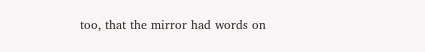too, that the mirror had words on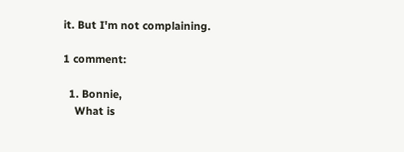it. But I'm not complaining.

1 comment:

  1. Bonnie,
    What is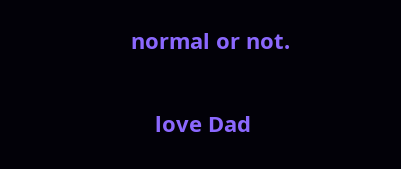normal or not.

    love Dad